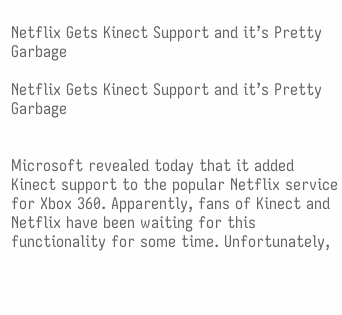Netflix Gets Kinect Support and it’s Pretty Garbage

Netflix Gets Kinect Support and it’s Pretty Garbage


Microsoft revealed today that it added Kinect support to the popular Netflix service for Xbox 360. Apparently, fans of Kinect and Netflix have been waiting for this functionality for some time. Unfortunately,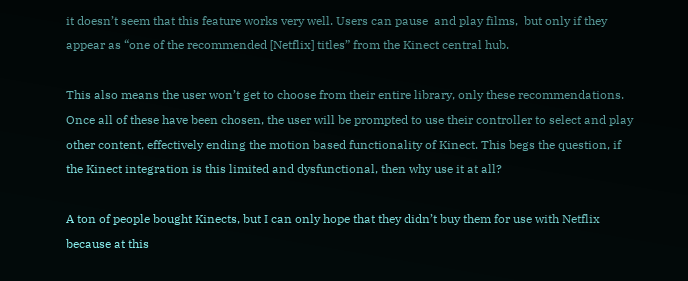it doesn’t seem that this feature works very well. Users can pause  and play films,  but only if they appear as “one of the recommended [Netflix] titles” from the Kinect central hub.

This also means the user won’t get to choose from their entire library, only these recommendations. Once all of these have been chosen, the user will be prompted to use their controller to select and play other content, effectively ending the motion based functionality of Kinect. This begs the question, if the Kinect integration is this limited and dysfunctional, then why use it at all?

A ton of people bought Kinects, but I can only hope that they didn’t buy them for use with Netflix because at this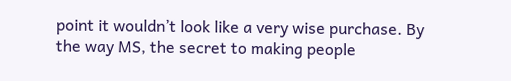point it wouldn’t look like a very wise purchase. By the way MS, the secret to making people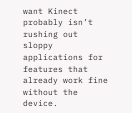want Kinect probably isn’t rushing out sloppy applications for features that already work fine without the device.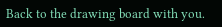Back to the drawing board with you.